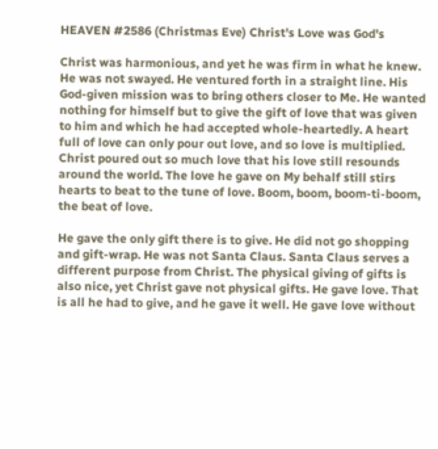HEAVEN #2586 (Christmas Eve) Christ's Love was God's

Christ was harmonious, and yet he was firm in what he knew. He was not swayed. He ventured forth in a straight line. His God-given mission was to bring others closer to Me. He wanted nothing for himself but to give the gift of love that was given to him and which he had accepted whole-heartedly. A heart full of love can only pour out love, and so love is multiplied. Christ poured out so much love that his love still resounds around the world. The love he gave on My behalf still stirs hearts to beat to the tune of love. Boom, boom, boom-ti-boom, the beat of love.

He gave the only gift there is to give. He did not go shopping and gift-wrap. He was not Santa Claus. Santa Claus serves a different purpose from Christ. The physical giving of gifts is also nice, yet Christ gave not physical gifts. He gave love. That is all he had to give, and he gave it well. He gave love without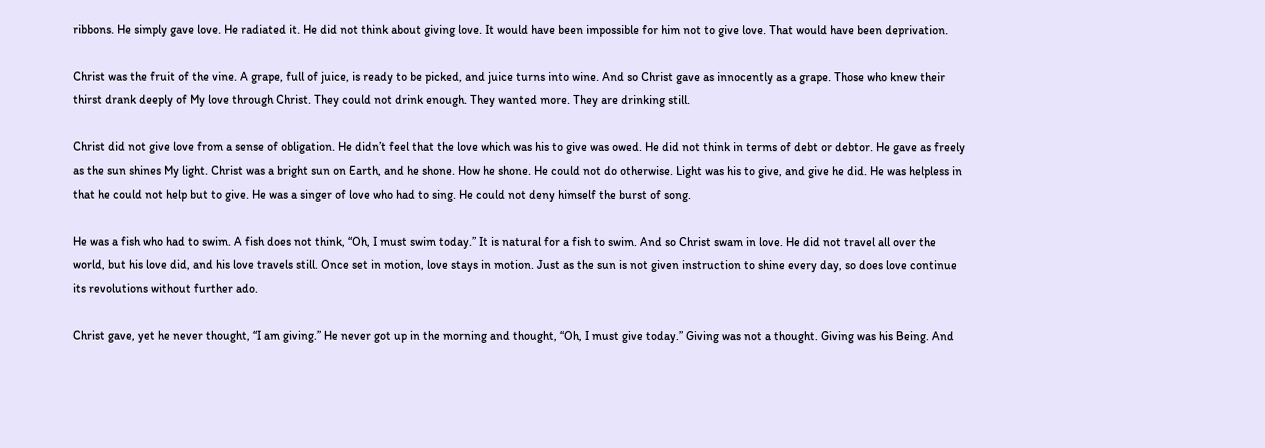ribbons. He simply gave love. He radiated it. He did not think about giving love. It would have been impossible for him not to give love. That would have been deprivation.

Christ was the fruit of the vine. A grape, full of juice, is ready to be picked, and juice turns into wine. And so Christ gave as innocently as a grape. Those who knew their thirst drank deeply of My love through Christ. They could not drink enough. They wanted more. They are drinking still.

Christ did not give love from a sense of obligation. He didn’t feel that the love which was his to give was owed. He did not think in terms of debt or debtor. He gave as freely as the sun shines My light. Christ was a bright sun on Earth, and he shone. How he shone. He could not do otherwise. Light was his to give, and give he did. He was helpless in that he could not help but to give. He was a singer of love who had to sing. He could not deny himself the burst of song.

He was a fish who had to swim. A fish does not think, “Oh, I must swim today.” It is natural for a fish to swim. And so Christ swam in love. He did not travel all over the world, but his love did, and his love travels still. Once set in motion, love stays in motion. Just as the sun is not given instruction to shine every day, so does love continue its revolutions without further ado.

Christ gave, yet he never thought, “I am giving.” He never got up in the morning and thought, “Oh, I must give today.” Giving was not a thought. Giving was his Being. And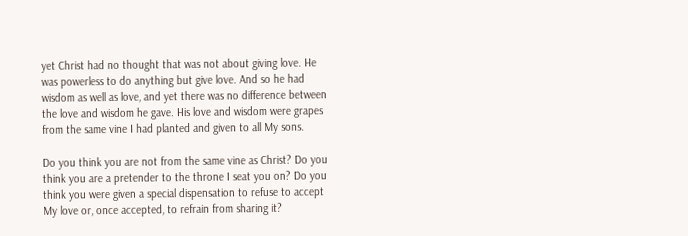yet Christ had no thought that was not about giving love. He was powerless to do anything but give love. And so he had wisdom as well as love, and yet there was no difference between the love and wisdom he gave. His love and wisdom were grapes from the same vine I had planted and given to all My sons.

Do you think you are not from the same vine as Christ? Do you think you are a pretender to the throne I seat you on? Do you think you were given a special dispensation to refuse to accept My love or, once accepted, to refrain from sharing it?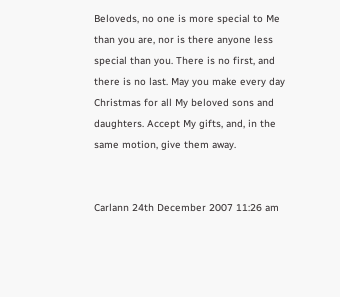Beloveds, no one is more special to Me than you are, nor is there anyone less special than you. There is no first, and there is no last. May you make every day Christmas for all My beloved sons and daughters. Accept My gifts, and, in the same motion, give them away.


Carlann 24th December 2007 11:26 am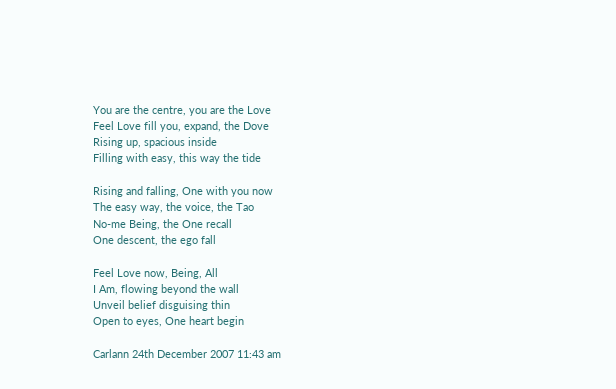You are the centre, you are the Love
Feel Love fill you, expand, the Dove
Rising up, spacious inside
Filling with easy, this way the tide

Rising and falling, One with you now
The easy way, the voice, the Tao
No-me Being, the One recall
One descent, the ego fall

Feel Love now, Being, All
I Am, flowing beyond the wall
Unveil belief disguising thin
Open to eyes, One heart begin

Carlann 24th December 2007 11:43 am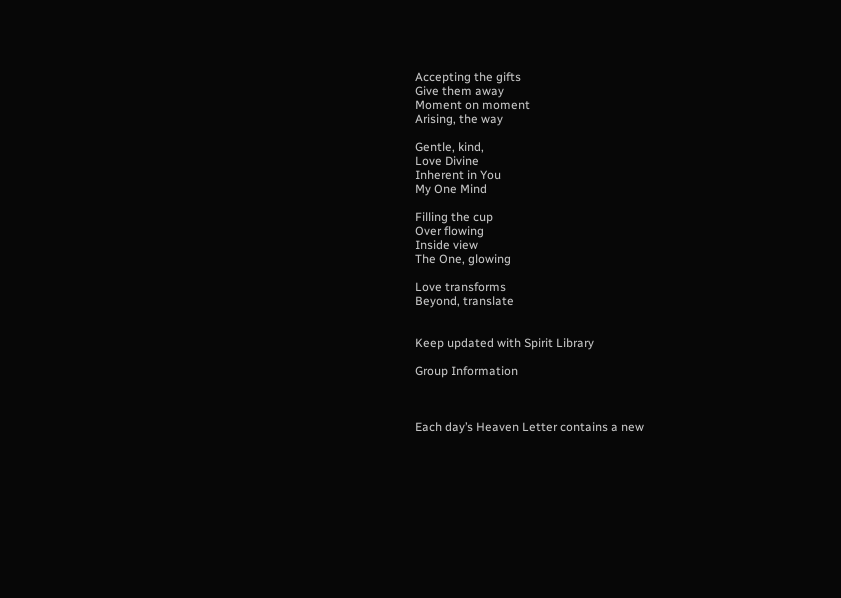Accepting the gifts
Give them away
Moment on moment
Arising, the way

Gentle, kind,
Love Divine
Inherent in You
My One Mind

Filling the cup
Over flowing
Inside view
The One, glowing

Love transforms
Beyond, translate


Keep updated with Spirit Library

Group Information



Each day’s Heaven Letter contains a new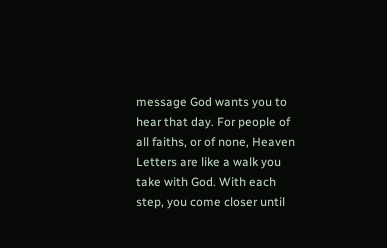message God wants you to hear that day. For people of all faiths, or of none, Heaven Letters are like a walk you take with God. With each step, you come closer until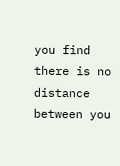you find there is no distance between you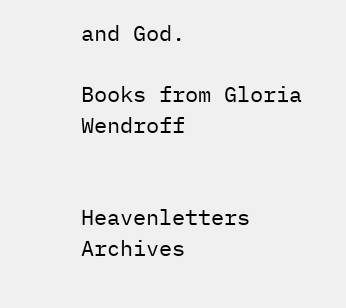and God.

Books from Gloria Wendroff


Heavenletters Archives